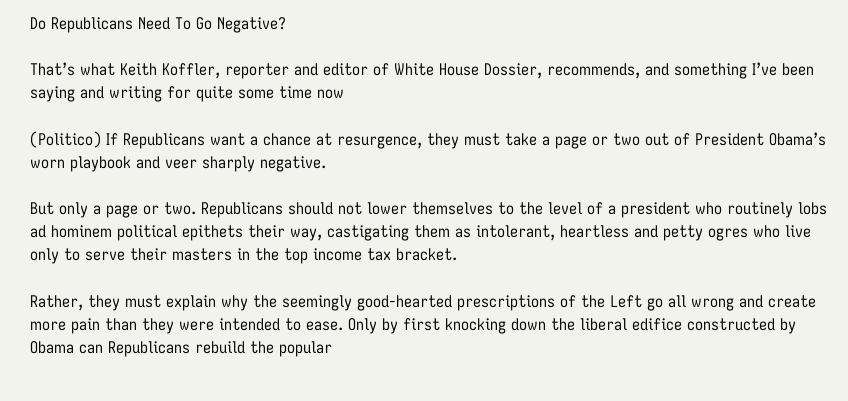Do Republicans Need To Go Negative?

That’s what Keith Koffler, reporter and editor of White House Dossier, recommends, and something I’ve been saying and writing for quite some time now

(Politico) If Republicans want a chance at resurgence, they must take a page or two out of President Obama’s worn playbook and veer sharply negative.

But only a page or two. Republicans should not lower themselves to the level of a president who routinely lobs ad hominem political epithets their way, castigating them as intolerant, heartless and petty ogres who live only to serve their masters in the top income tax bracket.

Rather, they must explain why the seemingly good-hearted prescriptions of the Left go all wrong and create more pain than they were intended to ease. Only by first knocking down the liberal edifice constructed by Obama can Republicans rebuild the popular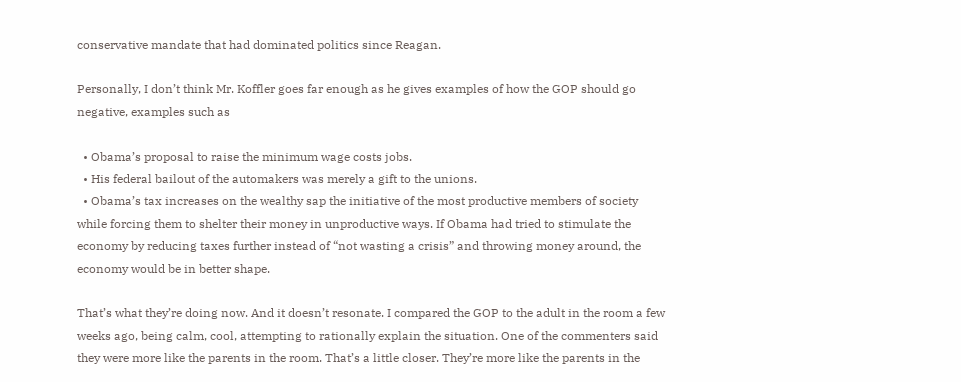conservative mandate that had dominated politics since Reagan.

Personally, I don’t think Mr. Koffler goes far enough as he gives examples of how the GOP should go negative, examples such as

  • Obama’s proposal to raise the minimum wage costs jobs.
  • His federal bailout of the automakers was merely a gift to the unions.
  • Obama’s tax increases on the wealthy sap the initiative of the most productive members of society while forcing them to shelter their money in unproductive ways. If Obama had tried to stimulate the economy by reducing taxes further instead of “not wasting a crisis” and throwing money around, the economy would be in better shape.

That’s what they’re doing now. And it doesn’t resonate. I compared the GOP to the adult in the room a few weeks ago, being calm, cool, attempting to rationally explain the situation. One of the commenters said they were more like the parents in the room. That’s a little closer. They’re more like the parents in the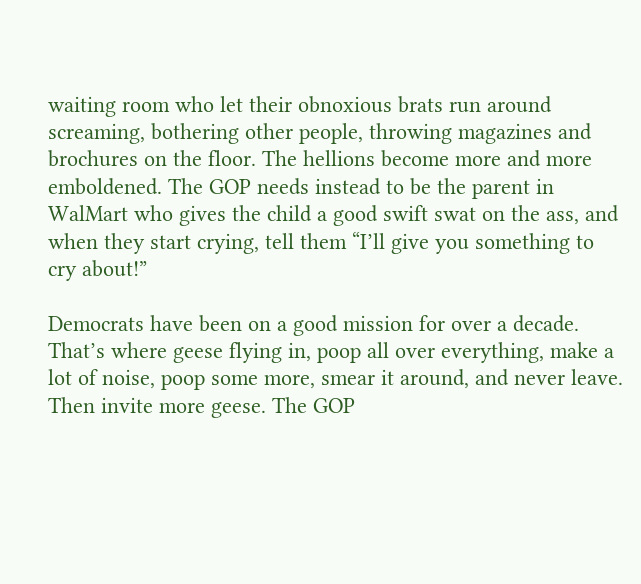waiting room who let their obnoxious brats run around screaming, bothering other people, throwing magazines and brochures on the floor. The hellions become more and more emboldened. The GOP needs instead to be the parent in WalMart who gives the child a good swift swat on the ass, and when they start crying, tell them “I’ll give you something to cry about!”

Democrats have been on a good mission for over a decade. That’s where geese flying in, poop all over everything, make a lot of noise, poop some more, smear it around, and never leave. Then invite more geese. The GOP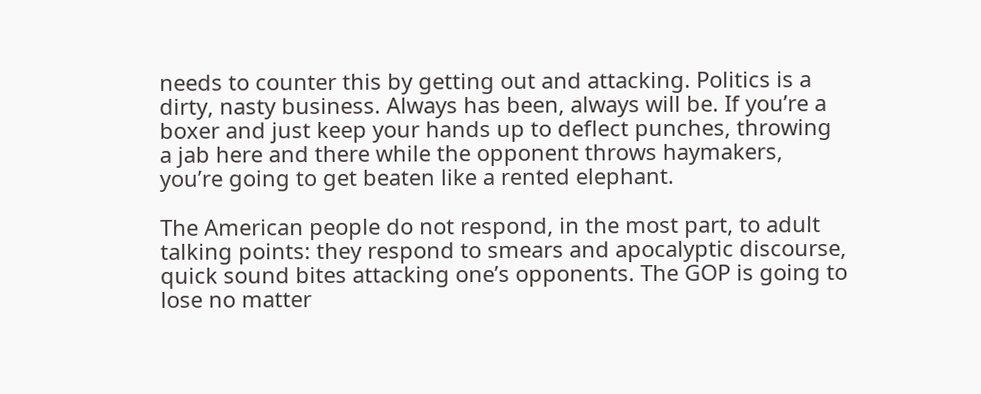needs to counter this by getting out and attacking. Politics is a dirty, nasty business. Always has been, always will be. If you’re a boxer and just keep your hands up to deflect punches, throwing a jab here and there while the opponent throws haymakers, you’re going to get beaten like a rented elephant.

The American people do not respond, in the most part, to adult talking points: they respond to smears and apocalyptic discourse, quick sound bites attacking one’s opponents. The GOP is going to lose no matter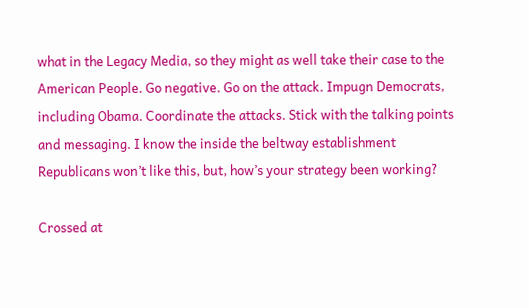what in the Legacy Media, so they might as well take their case to the American People. Go negative. Go on the attack. Impugn Democrats, including Obama. Coordinate the attacks. Stick with the talking points and messaging. I know the inside the beltway establishment Republicans won’t like this, but, how’s your strategy been working?

Crossed at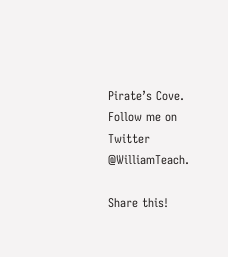Pirate’s Cove. Follow me on Twitter @WilliamTeach.

Share this!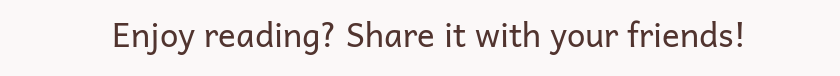Enjoy reading? Share it with your friends!